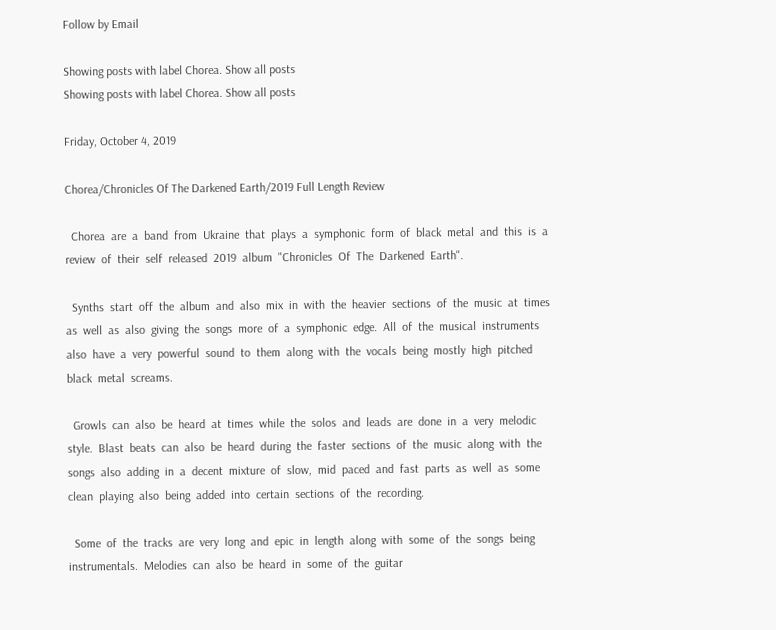Follow by Email

Showing posts with label Chorea. Show all posts
Showing posts with label Chorea. Show all posts

Friday, October 4, 2019

Chorea/Chronicles Of The Darkened Earth/2019 Full Length Review

  Chorea  are  a  band  from  Ukraine  that  plays  a  symphonic  form  of  black  metal  and  this  is  a  review  of  their  self  released  2019  album  "Chronicles  Of  The  Darkened  Earth".

  Synths  start  off  the  album  and  also  mix  in  with  the  heavier  sections  of  the  music  at  times  as  well  as  also  giving  the  songs  more  of  a  symphonic  edge.  All  of  the  musical  instruments  also  have  a  very  powerful  sound  to  them  along  with  the  vocals  being  mostly  high  pitched  black  metal  screams.

  Growls  can  also  be  heard  at  times  while  the  solos  and  leads  are  done  in  a  very  melodic  style.  Blast  beats  can  also  be  heard  during  the  faster  sections  of  the  music  along  with  the  songs  also  adding  in  a  decent  mixture  of  slow,  mid  paced  and  fast  parts  as  well  as  some  clean  playing  also  being  added  into  certain  sections  of  the  recording.

  Some  of  the  tracks  are  very  long  and  epic  in  length  along  with  some  of  the  songs  being  instrumentals.  Melodies  can  also  be  heard  in  some  of  the  guitar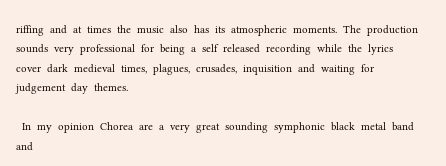riffing  and  at  times  the  music  also  has  its  atmospheric  moments.  The  production  sounds  very  professional  for  being  a  self  released  recording  while  the  lyrics  cover  dark  medieval  times,  plagues,  crusades,  inquisition  and  waiting  for  judgement  day  themes.

  In  my  opinion  Chorea  are  a  very  great  sounding  symphonic  black  metal  band  and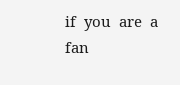if  you  are  a  fan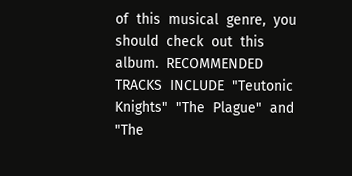of  this  musical  genre,  you  should  check  out  this  album.  RECOMMENDED  TRACKS  INCLUDE  "Teutonic  Knights"  "The  Plague"  and  "The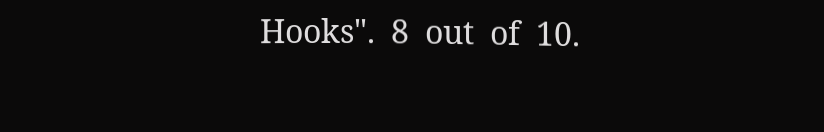Hooks".  8  out  of  10.